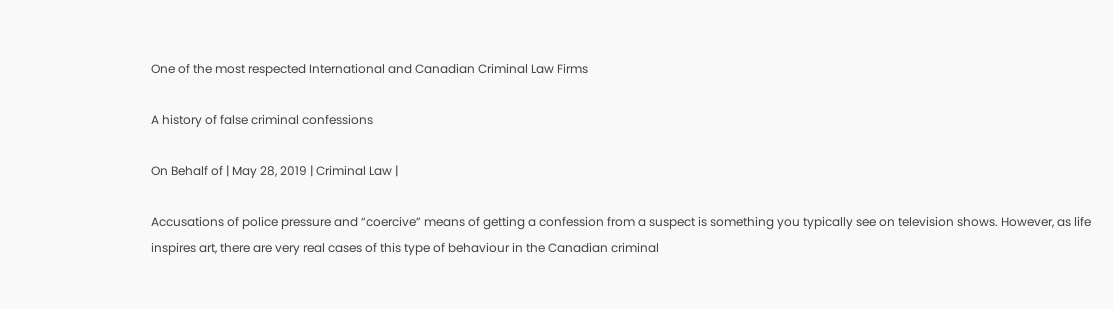One of the most respected International and Canadian Criminal Law Firms

A history of false criminal confessions

On Behalf of | May 28, 2019 | Criminal Law |

Accusations of police pressure and “coercive” means of getting a confession from a suspect is something you typically see on television shows. However, as life inspires art, there are very real cases of this type of behaviour in the Canadian criminal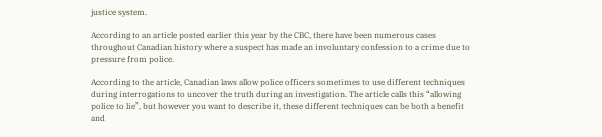justice system.

According to an article posted earlier this year by the CBC, there have been numerous cases throughout Canadian history where a suspect has made an involuntary confession to a crime due to pressure from police.

According to the article, Canadian laws allow police officers sometimes to use different techniques during interrogations to uncover the truth during an investigation. The article calls this “allowing police to lie”, but however you want to describe it, these different techniques can be both a benefit and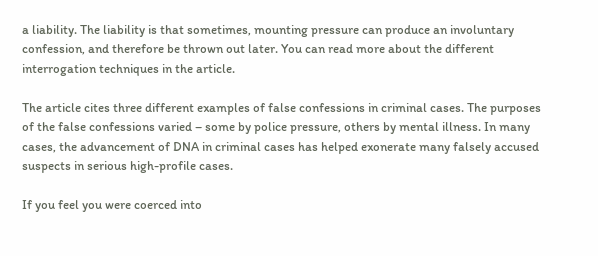a liability. The liability is that sometimes, mounting pressure can produce an involuntary confession, and therefore be thrown out later. You can read more about the different interrogation techniques in the article.

The article cites three different examples of false confessions in criminal cases. The purposes of the false confessions varied – some by police pressure, others by mental illness. In many cases, the advancement of DNA in criminal cases has helped exonerate many falsely accused suspects in serious high-profile cases.

If you feel you were coerced into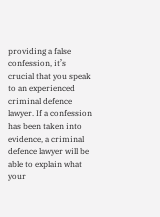providing a false confession, it’s crucial that you speak to an experienced criminal defence lawyer. If a confession has been taken into evidence, a criminal defence lawyer will be able to explain what your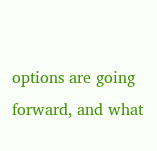options are going forward, and what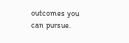outcomes you can pursue.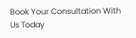Book Your Consultation With Us Today